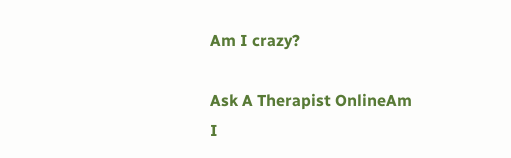Am I crazy?

Ask A Therapist OnlineAm I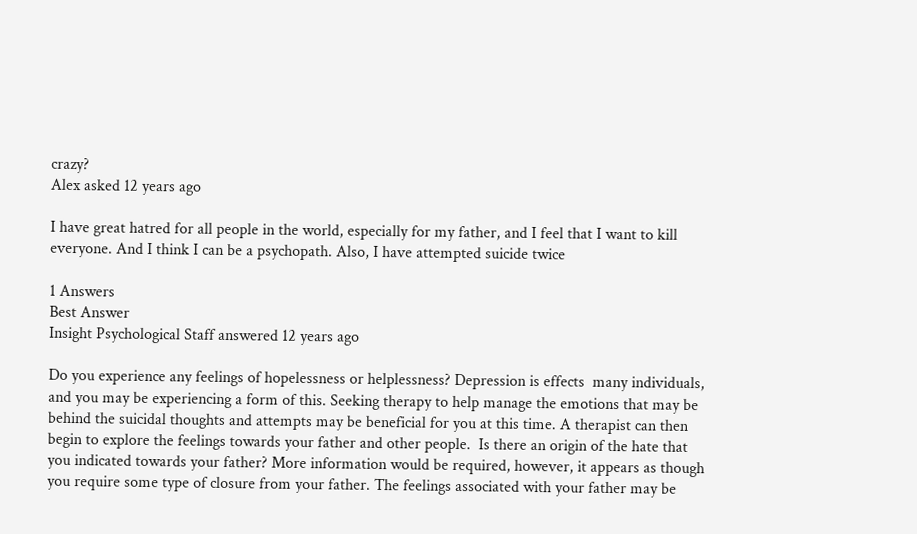crazy?
Alex asked 12 years ago

I have great hatred for all people in the world, especially for my father, and I feel that I want to kill everyone. And I think I can be a psychopath. Also, I have attempted suicide twice

1 Answers
Best Answer
Insight Psychological Staff answered 12 years ago

Do you experience any feelings of hopelessness or helplessness? Depression is effects  many individuals, and you may be experiencing a form of this. Seeking therapy to help manage the emotions that may be behind the suicidal thoughts and attempts may be beneficial for you at this time. A therapist can then begin to explore the feelings towards your father and other people.  Is there an origin of the hate that you indicated towards your father? More information would be required, however, it appears as though you require some type of closure from your father. The feelings associated with your father may be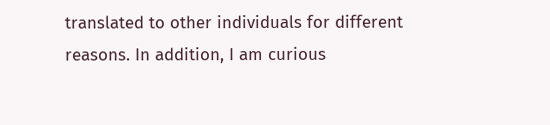translated to other individuals for different reasons. In addition, I am curious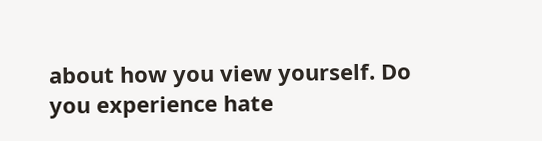about how you view yourself. Do you experience hate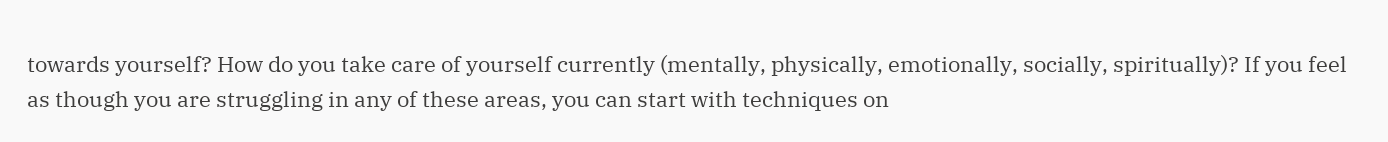towards yourself? How do you take care of yourself currently (mentally, physically, emotionally, socially, spiritually)? If you feel as though you are struggling in any of these areas, you can start with techniques on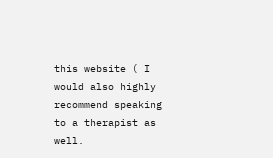this website ( I would also highly recommend speaking to a therapist as well.